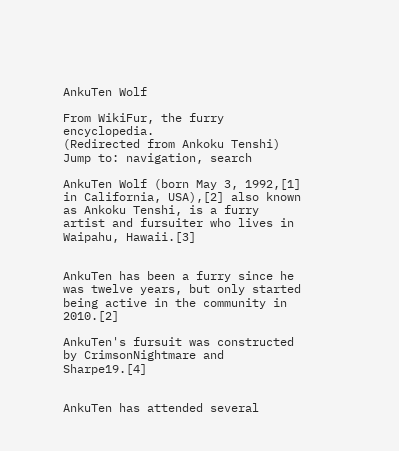AnkuTen Wolf

From WikiFur, the furry encyclopedia.
(Redirected from Ankoku Tenshi)
Jump to: navigation, search

AnkuTen Wolf (born May 3, 1992,[1] in California, USA),[2] also known as Ankoku Tenshi, is a furry artist and fursuiter who lives in Waipahu, Hawaii.[3]


AnkuTen has been a furry since he was twelve years, but only started being active in the community in 2010.[2]

AnkuTen's fursuit was constructed by CrimsonNightmare and Sharpe19.[4]


AnkuTen has attended several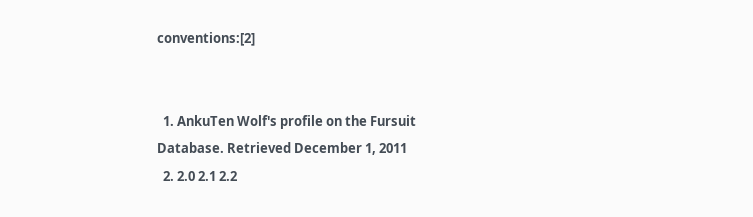conventions:[2]


  1. AnkuTen Wolf's profile on the Fursuit Database. Retrieved December 1, 2011
  2. 2.0 2.1 2.2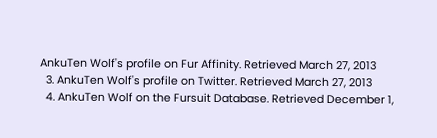AnkuTen Wolf's profile on Fur Affinity. Retrieved March 27, 2013
  3. AnkuTen Wolf's profile on Twitter. Retrieved March 27, 2013
  4. AnkuTen Wolf on the Fursuit Database. Retrieved December 1,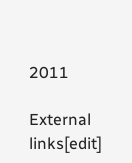2011

External links[edit]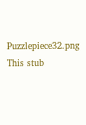Puzzlepiece32.png This stub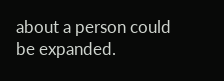about a person could be expanded.